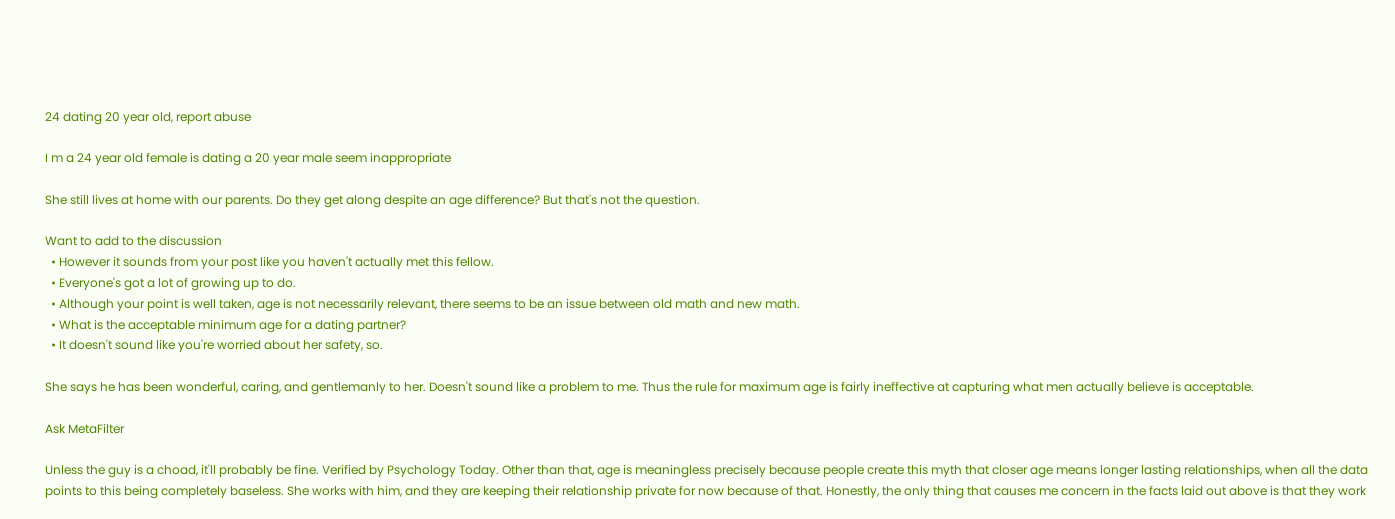24 dating 20 year old, report abuse

I m a 24 year old female is dating a 20 year male seem inappropriate

She still lives at home with our parents. Do they get along despite an age difference? But that's not the question.

Want to add to the discussion
  • However it sounds from your post like you haven't actually met this fellow.
  • Everyone's got a lot of growing up to do.
  • Although your point is well taken, age is not necessarily relevant, there seems to be an issue between old math and new math.
  • What is the acceptable minimum age for a dating partner?
  • It doesn't sound like you're worried about her safety, so.

She says he has been wonderful, caring, and gentlemanly to her. Doesn't sound like a problem to me. Thus the rule for maximum age is fairly ineffective at capturing what men actually believe is acceptable.

Ask MetaFilter

Unless the guy is a choad, it'll probably be fine. Verified by Psychology Today. Other than that, age is meaningless precisely because people create this myth that closer age means longer lasting relationships, when all the data points to this being completely baseless. She works with him, and they are keeping their relationship private for now because of that. Honestly, the only thing that causes me concern in the facts laid out above is that they work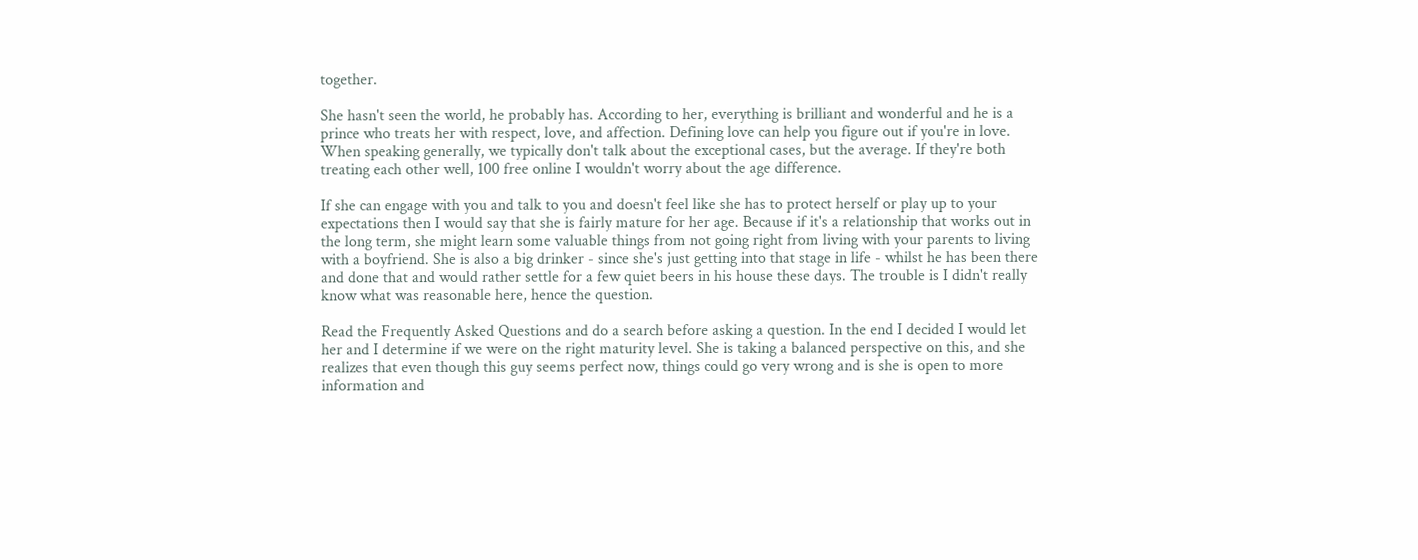together.

She hasn't seen the world, he probably has. According to her, everything is brilliant and wonderful and he is a prince who treats her with respect, love, and affection. Defining love can help you figure out if you're in love. When speaking generally, we typically don't talk about the exceptional cases, but the average. If they're both treating each other well, 100 free online I wouldn't worry about the age difference.

If she can engage with you and talk to you and doesn't feel like she has to protect herself or play up to your expectations then I would say that she is fairly mature for her age. Because if it's a relationship that works out in the long term, she might learn some valuable things from not going right from living with your parents to living with a boyfriend. She is also a big drinker - since she's just getting into that stage in life - whilst he has been there and done that and would rather settle for a few quiet beers in his house these days. The trouble is I didn't really know what was reasonable here, hence the question.

Read the Frequently Asked Questions and do a search before asking a question. In the end I decided I would let her and I determine if we were on the right maturity level. She is taking a balanced perspective on this, and she realizes that even though this guy seems perfect now, things could go very wrong and is she is open to more information and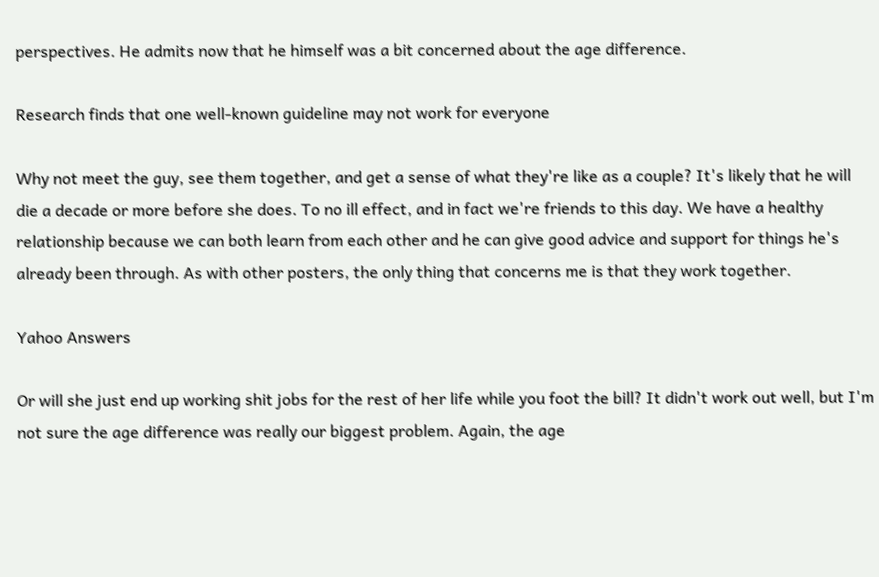perspectives. He admits now that he himself was a bit concerned about the age difference.

Research finds that one well-known guideline may not work for everyone

Why not meet the guy, see them together, and get a sense of what they're like as a couple? It's likely that he will die a decade or more before she does. To no ill effect, and in fact we're friends to this day. We have a healthy relationship because we can both learn from each other and he can give good advice and support for things he's already been through. As with other posters, the only thing that concerns me is that they work together.

Yahoo Answers

Or will she just end up working shit jobs for the rest of her life while you foot the bill? It didn't work out well, but I'm not sure the age difference was really our biggest problem. Again, the age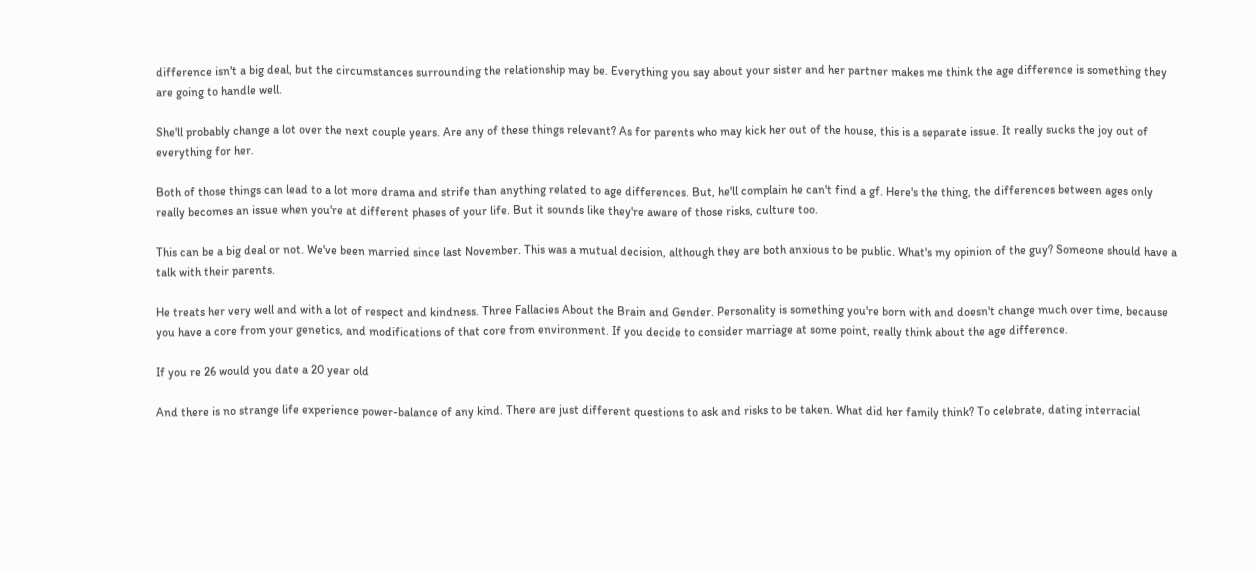difference isn't a big deal, but the circumstances surrounding the relationship may be. Everything you say about your sister and her partner makes me think the age difference is something they are going to handle well.

She'll probably change a lot over the next couple years. Are any of these things relevant? As for parents who may kick her out of the house, this is a separate issue. It really sucks the joy out of everything for her.

Both of those things can lead to a lot more drama and strife than anything related to age differences. But, he'll complain he can't find a gf. Here's the thing, the differences between ages only really becomes an issue when you're at different phases of your life. But it sounds like they're aware of those risks, culture too.

This can be a big deal or not. We've been married since last November. This was a mutual decision, although they are both anxious to be public. What's my opinion of the guy? Someone should have a talk with their parents.

He treats her very well and with a lot of respect and kindness. Three Fallacies About the Brain and Gender. Personality is something you're born with and doesn't change much over time, because you have a core from your genetics, and modifications of that core from environment. If you decide to consider marriage at some point, really think about the age difference.

If you re 26 would you date a 20 year old

And there is no strange life experience power-balance of any kind. There are just different questions to ask and risks to be taken. What did her family think? To celebrate, dating interracial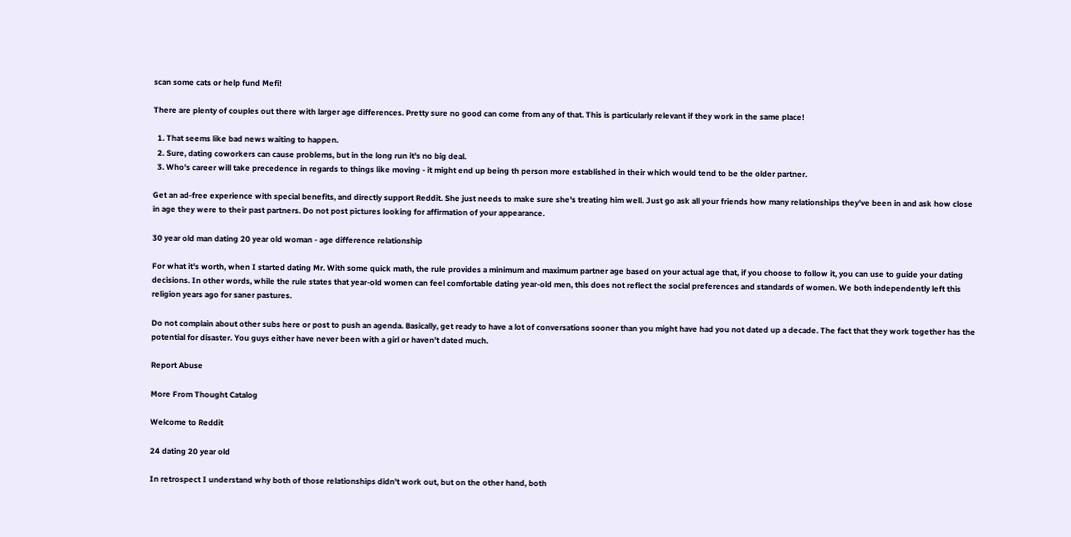scan some cats or help fund Mefi!

There are plenty of couples out there with larger age differences. Pretty sure no good can come from any of that. This is particularly relevant if they work in the same place!

  1. That seems like bad news waiting to happen.
  2. Sure, dating coworkers can cause problems, but in the long run it's no big deal.
  3. Who's career will take precedence in regards to things like moving - it might end up being th person more established in their which would tend to be the older partner.

Get an ad-free experience with special benefits, and directly support Reddit. She just needs to make sure she's treating him well. Just go ask all your friends how many relationships they've been in and ask how close in age they were to their past partners. Do not post pictures looking for affirmation of your appearance.

30 year old man dating 20 year old woman - age difference relationship

For what it's worth, when I started dating Mr. With some quick math, the rule provides a minimum and maximum partner age based on your actual age that, if you choose to follow it, you can use to guide your dating decisions. In other words, while the rule states that year-old women can feel comfortable dating year-old men, this does not reflect the social preferences and standards of women. We both independently left this religion years ago for saner pastures.

Do not complain about other subs here or post to push an agenda. Basically, get ready to have a lot of conversations sooner than you might have had you not dated up a decade. The fact that they work together has the potential for disaster. You guys either have never been with a girl or haven't dated much.

Report Abuse

More From Thought Catalog

Welcome to Reddit

24 dating 20 year old

In retrospect I understand why both of those relationships didn't work out, but on the other hand, both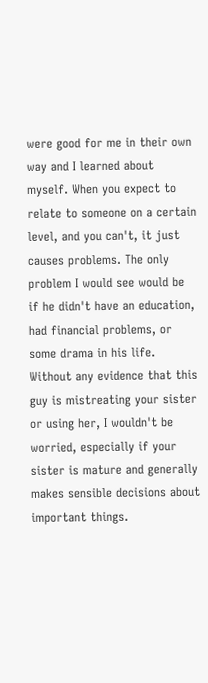were good for me in their own way and I learned about myself. When you expect to relate to someone on a certain level, and you can't, it just causes problems. The only problem I would see would be if he didn't have an education, had financial problems, or some drama in his life. Without any evidence that this guy is mistreating your sister or using her, I wouldn't be worried, especially if your sister is mature and generally makes sensible decisions about important things.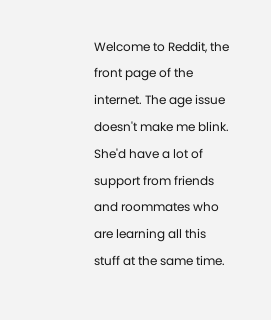Welcome to Reddit, the front page of the internet. The age issue doesn't make me blink. She'd have a lot of support from friends and roommates who are learning all this stuff at the same time.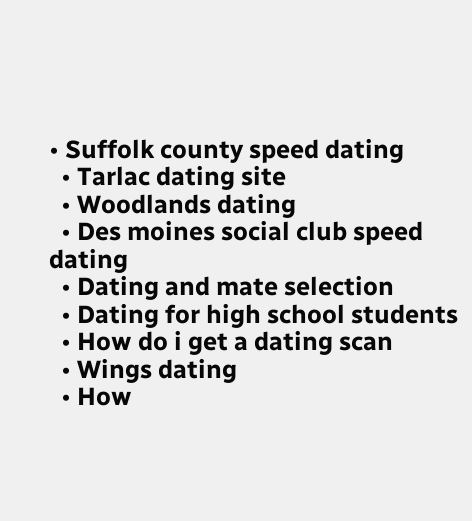• Suffolk county speed dating
  • Tarlac dating site
  • Woodlands dating
  • Des moines social club speed dating
  • Dating and mate selection
  • Dating for high school students
  • How do i get a dating scan
  • Wings dating
  • How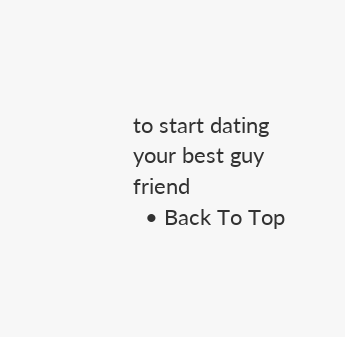to start dating your best guy friend
  • Back To Top